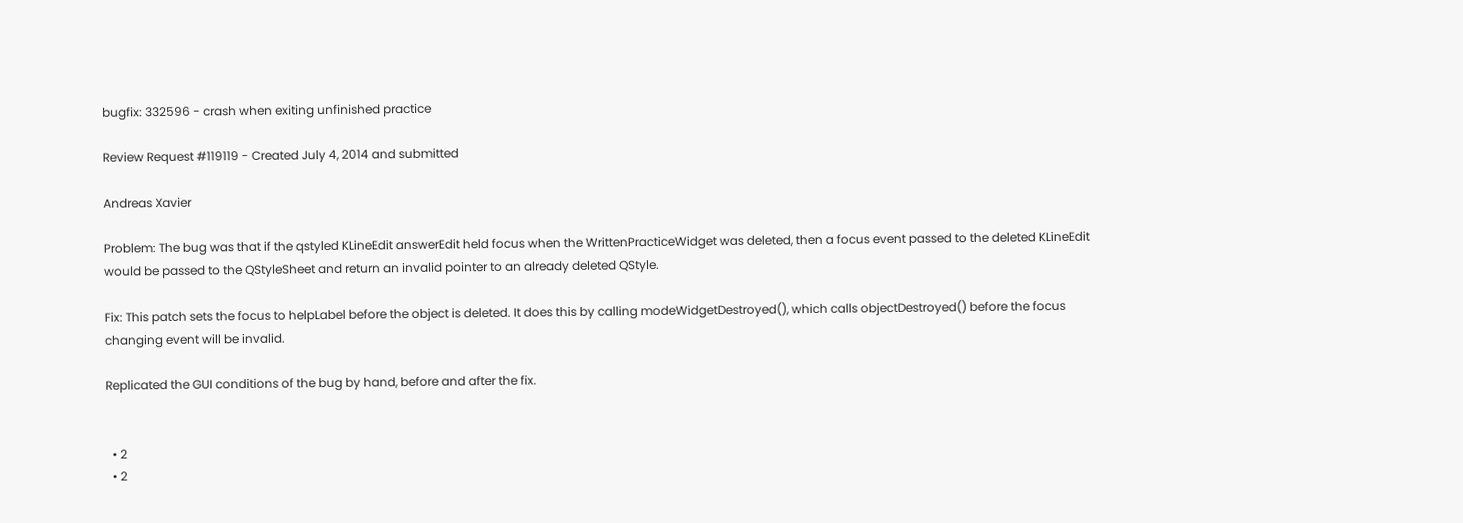bugfix: 332596 - crash when exiting unfinished practice

Review Request #119119 - Created July 4, 2014 and submitted

Andreas Xavier

Problem: The bug was that if the qstyled KLineEdit answerEdit held focus when the WrittenPracticeWidget was deleted, then a focus event passed to the deleted KLineEdit would be passed to the QStyleSheet and return an invalid pointer to an already deleted QStyle.

Fix: This patch sets the focus to helpLabel before the object is deleted. It does this by calling modeWidgetDestroyed(), which calls objectDestroyed() before the focus changing event will be invalid.

Replicated the GUI conditions of the bug by hand, before and after the fix.


  • 2
  • 2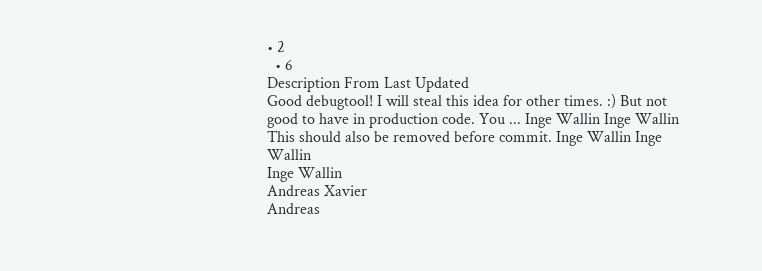• 2
  • 6
Description From Last Updated
Good debugtool! I will steal this idea for other times. :) But not good to have in production code. You ... Inge Wallin Inge Wallin
This should also be removed before commit. Inge Wallin Inge Wallin
Inge Wallin
Andreas Xavier
Andreas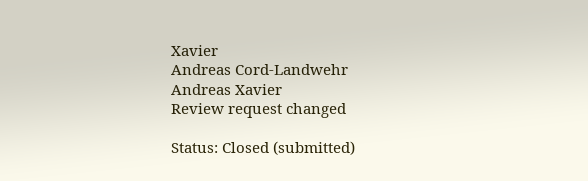Xavier
Andreas Cord-Landwehr
Andreas Xavier
Review request changed

Status: Closed (submitted)